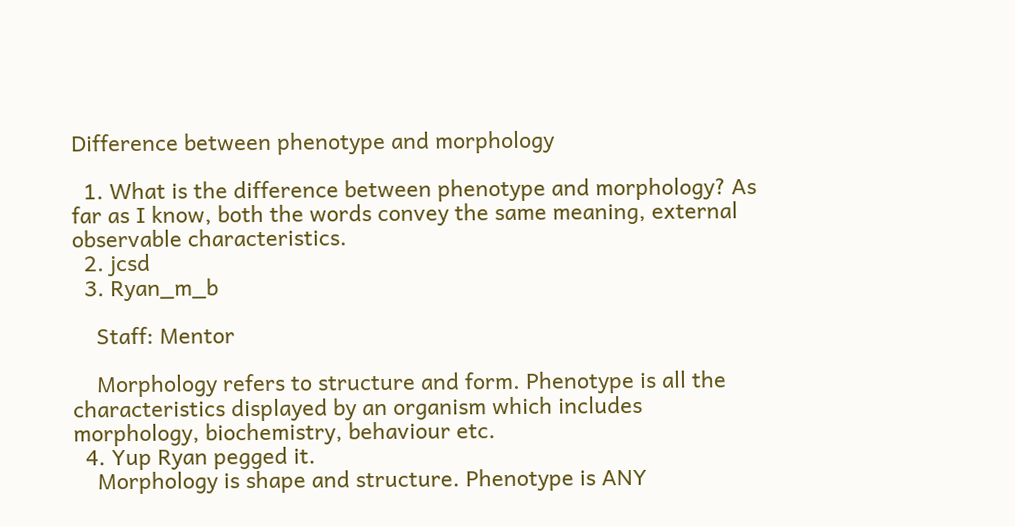Difference between phenotype and morphology

  1. What is the difference between phenotype and morphology? As far as I know, both the words convey the same meaning, external observable characteristics.
  2. jcsd
  3. Ryan_m_b

    Staff: Mentor

    Morphology refers to structure and form. Phenotype is all the characteristics displayed by an organism which includes morphology, biochemistry, behaviour etc.
  4. Yup Ryan pegged it.
    Morphology is shape and structure. Phenotype is ANY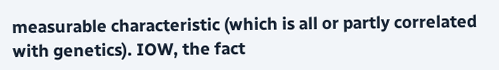measurable characteristic (which is all or partly correlated with genetics). IOW, the fact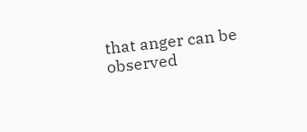that anger can be observed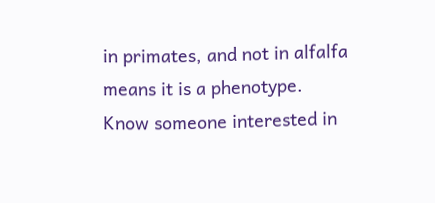in primates, and not in alfalfa means it is a phenotype.
Know someone interested in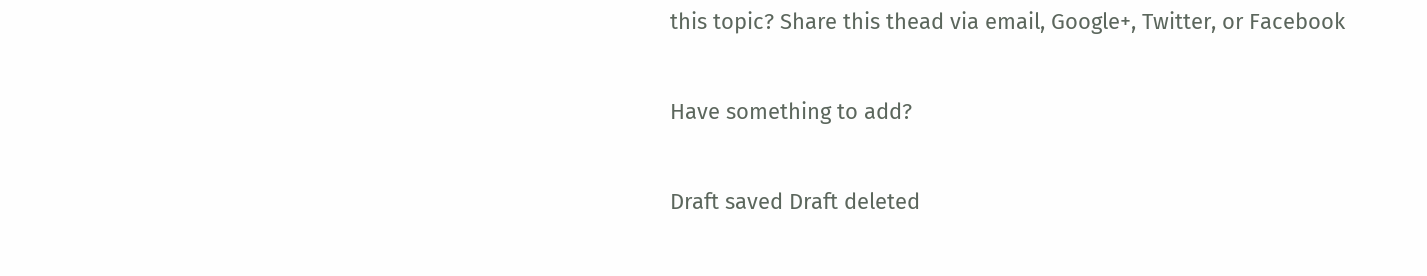this topic? Share this thead via email, Google+, Twitter, or Facebook

Have something to add?

Draft saved Draft deleted